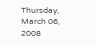Thursday, March 06, 2008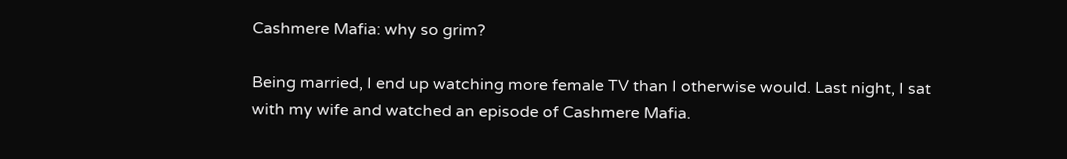Cashmere Mafia: why so grim?

Being married, I end up watching more female TV than I otherwise would. Last night, I sat with my wife and watched an episode of Cashmere Mafia.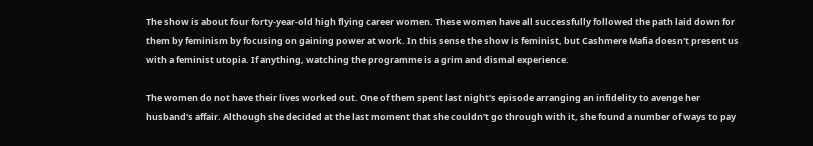The show is about four forty-year-old high flying career women. These women have all successfully followed the path laid down for them by feminism by focusing on gaining power at work. In this sense the show is feminist, but Cashmere Mafia doesn't present us with a feminist utopia. If anything, watching the programme is a grim and dismal experience.

The women do not have their lives worked out. One of them spent last night's episode arranging an infidelity to avenge her husband's affair. Although she decided at the last moment that she couldn't go through with it, she found a number of ways to pay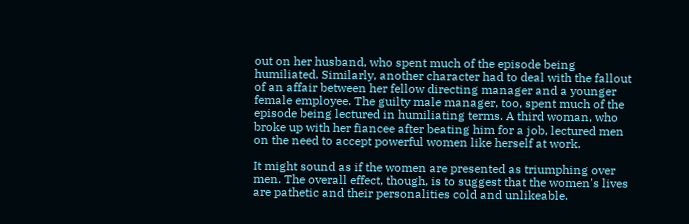out on her husband, who spent much of the episode being humiliated. Similarly, another character had to deal with the fallout of an affair between her fellow directing manager and a younger female employee. The guilty male manager, too, spent much of the episode being lectured in humiliating terms. A third woman, who broke up with her fiancee after beating him for a job, lectured men on the need to accept powerful women like herself at work.

It might sound as if the women are presented as triumphing over men. The overall effect, though, is to suggest that the women's lives are pathetic and their personalities cold and unlikeable.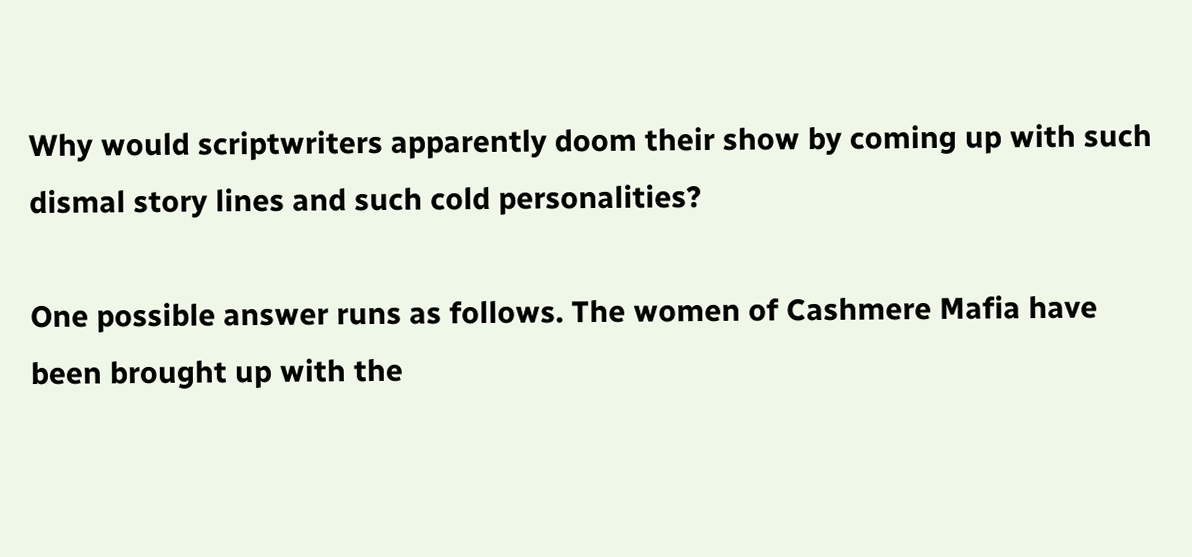Why would scriptwriters apparently doom their show by coming up with such dismal story lines and such cold personalities?

One possible answer runs as follows. The women of Cashmere Mafia have been brought up with the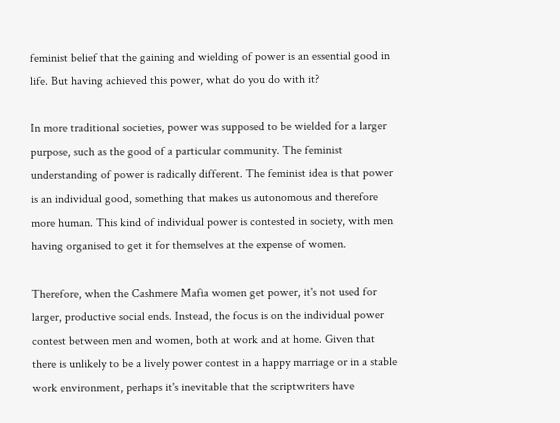feminist belief that the gaining and wielding of power is an essential good in life. But having achieved this power, what do you do with it?

In more traditional societies, power was supposed to be wielded for a larger purpose, such as the good of a particular community. The feminist understanding of power is radically different. The feminist idea is that power is an individual good, something that makes us autonomous and therefore more human. This kind of individual power is contested in society, with men having organised to get it for themselves at the expense of women.

Therefore, when the Cashmere Mafia women get power, it's not used for larger, productive social ends. Instead, the focus is on the individual power contest between men and women, both at work and at home. Given that there is unlikely to be a lively power contest in a happy marriage or in a stable work environment, perhaps it's inevitable that the scriptwriters have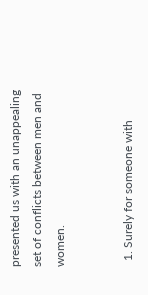presented us with an unappealing set of conflicts between men and women.


  1. Surely for someone with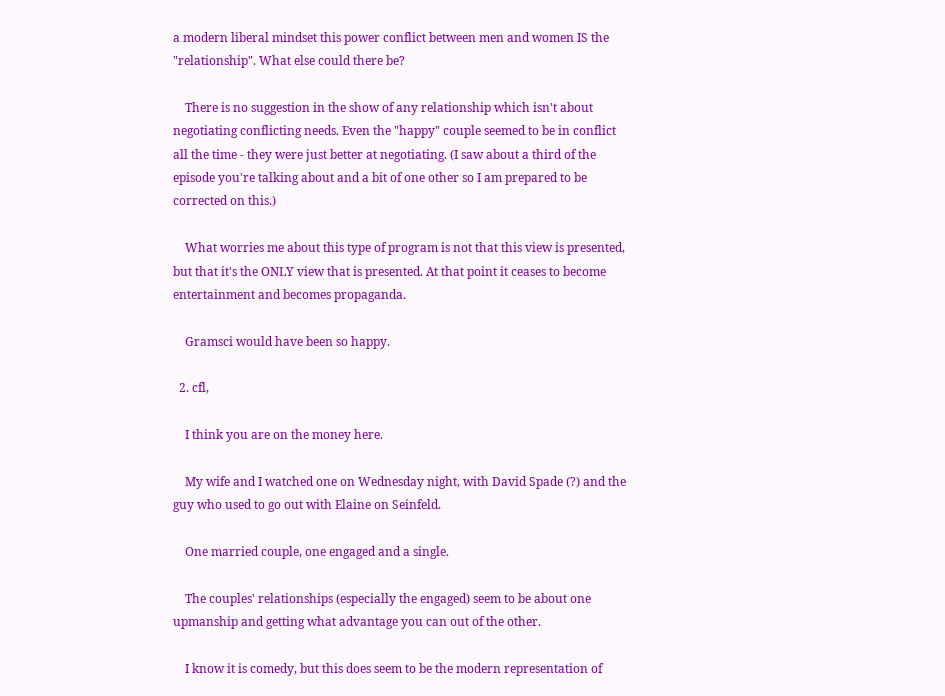a modern liberal mindset this power conflict between men and women IS the "relationship". What else could there be?

    There is no suggestion in the show of any relationship which isn't about negotiating conflicting needs. Even the "happy" couple seemed to be in conflict all the time - they were just better at negotiating. (I saw about a third of the episode you're talking about and a bit of one other so I am prepared to be corrected on this.)

    What worries me about this type of program is not that this view is presented, but that it's the ONLY view that is presented. At that point it ceases to become entertainment and becomes propaganda.

    Gramsci would have been so happy.

  2. cfl,

    I think you are on the money here.

    My wife and I watched one on Wednesday night, with David Spade (?) and the guy who used to go out with Elaine on Seinfeld.

    One married couple, one engaged and a single.

    The couples' relationships (especially the engaged) seem to be about one upmanship and getting what advantage you can out of the other.

    I know it is comedy, but this does seem to be the modern representation of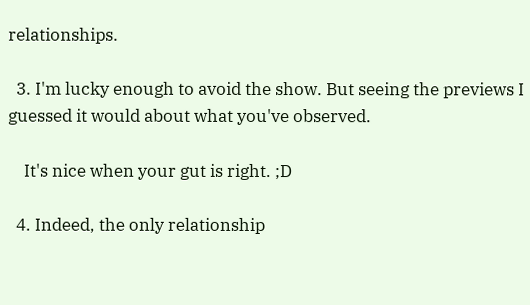relationships.

  3. I'm lucky enough to avoid the show. But seeing the previews I guessed it would about what you've observed.

    It's nice when your gut is right. ;D

  4. Indeed, the only relationship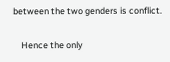between the two genders is conflict.

    Hence the only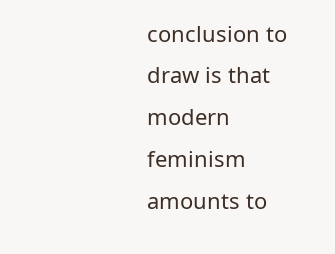conclusion to draw is that modern feminism amounts to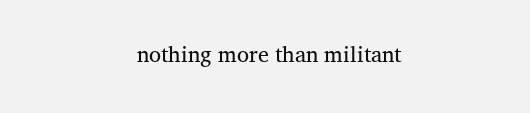nothing more than militant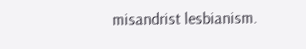misandrist lesbianism.